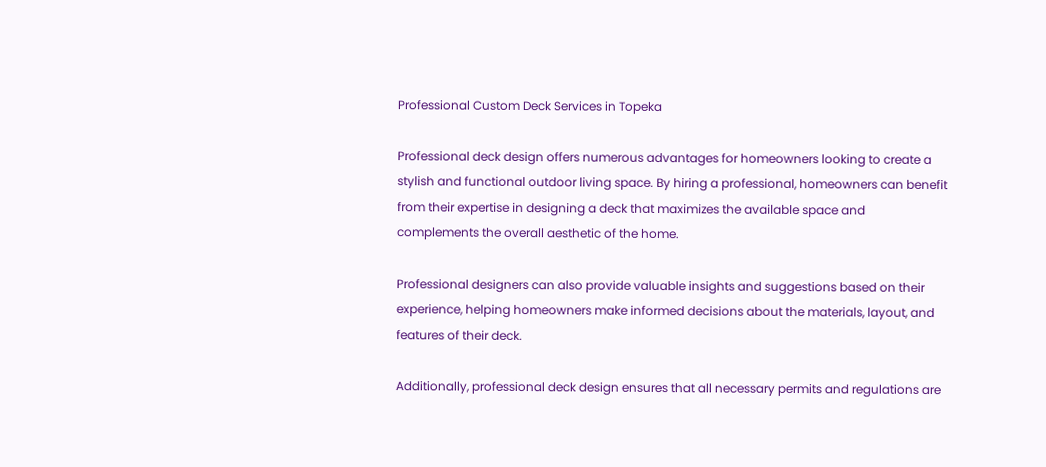Professional Custom Deck Services in Topeka

Professional deck design offers numerous advantages for homeowners looking to create a stylish and functional outdoor living space. By hiring a professional, homeowners can benefit from their expertise in designing a deck that maximizes the available space and complements the overall aesthetic of the home.

Professional designers can also provide valuable insights and suggestions based on their experience, helping homeowners make informed decisions about the materials, layout, and features of their deck.

Additionally, professional deck design ensures that all necessary permits and regulations are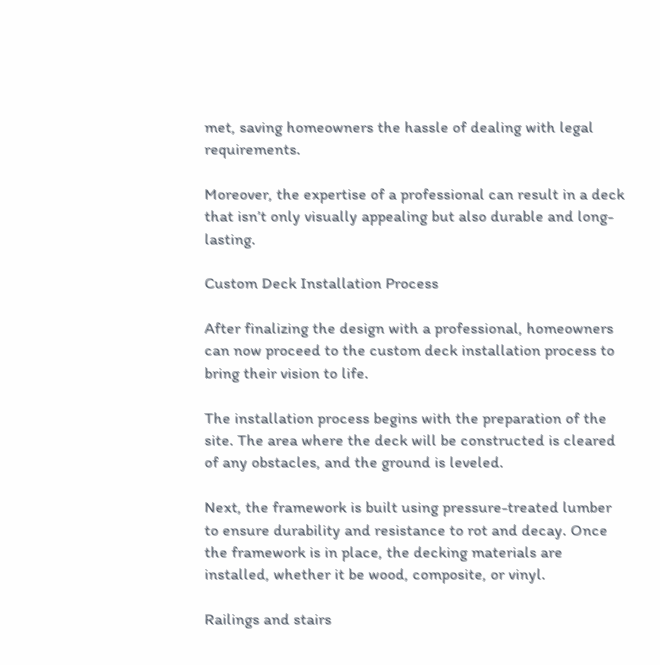met, saving homeowners the hassle of dealing with legal requirements.

Moreover, the expertise of a professional can result in a deck that isn’t only visually appealing but also durable and long-lasting.

Custom Deck Installation Process

After finalizing the design with a professional, homeowners can now proceed to the custom deck installation process to bring their vision to life.

The installation process begins with the preparation of the site. The area where the deck will be constructed is cleared of any obstacles, and the ground is leveled.

Next, the framework is built using pressure-treated lumber to ensure durability and resistance to rot and decay. Once the framework is in place, the decking materials are installed, whether it be wood, composite, or vinyl.

Railings and stairs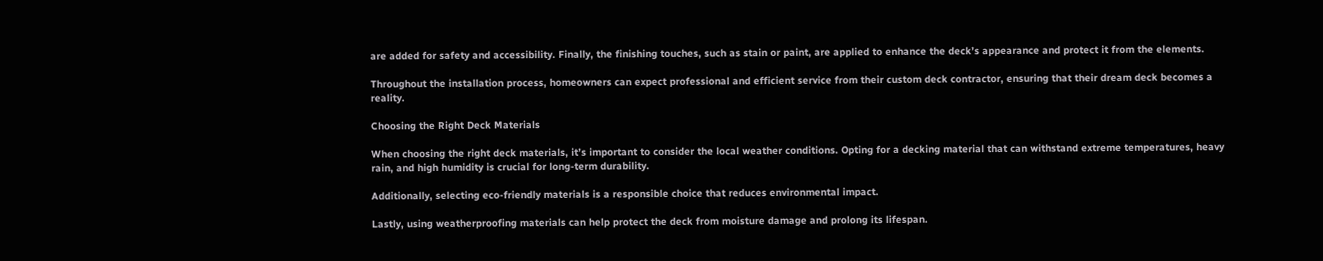are added for safety and accessibility. Finally, the finishing touches, such as stain or paint, are applied to enhance the deck’s appearance and protect it from the elements.

Throughout the installation process, homeowners can expect professional and efficient service from their custom deck contractor, ensuring that their dream deck becomes a reality.

Choosing the Right Deck Materials

When choosing the right deck materials, it’s important to consider the local weather conditions. Opting for a decking material that can withstand extreme temperatures, heavy rain, and high humidity is crucial for long-term durability.

Additionally, selecting eco-friendly materials is a responsible choice that reduces environmental impact.

Lastly, using weatherproofing materials can help protect the deck from moisture damage and prolong its lifespan.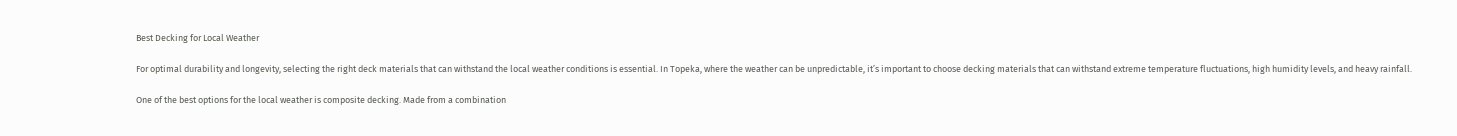Best Decking for Local Weather

For optimal durability and longevity, selecting the right deck materials that can withstand the local weather conditions is essential. In Topeka, where the weather can be unpredictable, it’s important to choose decking materials that can withstand extreme temperature fluctuations, high humidity levels, and heavy rainfall.

One of the best options for the local weather is composite decking. Made from a combination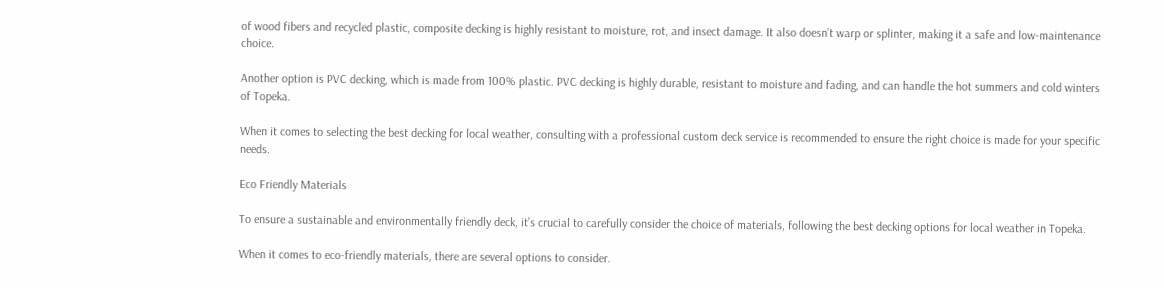of wood fibers and recycled plastic, composite decking is highly resistant to moisture, rot, and insect damage. It also doesn’t warp or splinter, making it a safe and low-maintenance choice.

Another option is PVC decking, which is made from 100% plastic. PVC decking is highly durable, resistant to moisture and fading, and can handle the hot summers and cold winters of Topeka.

When it comes to selecting the best decking for local weather, consulting with a professional custom deck service is recommended to ensure the right choice is made for your specific needs.

Eco Friendly Materials

To ensure a sustainable and environmentally friendly deck, it’s crucial to carefully consider the choice of materials, following the best decking options for local weather in Topeka.

When it comes to eco-friendly materials, there are several options to consider.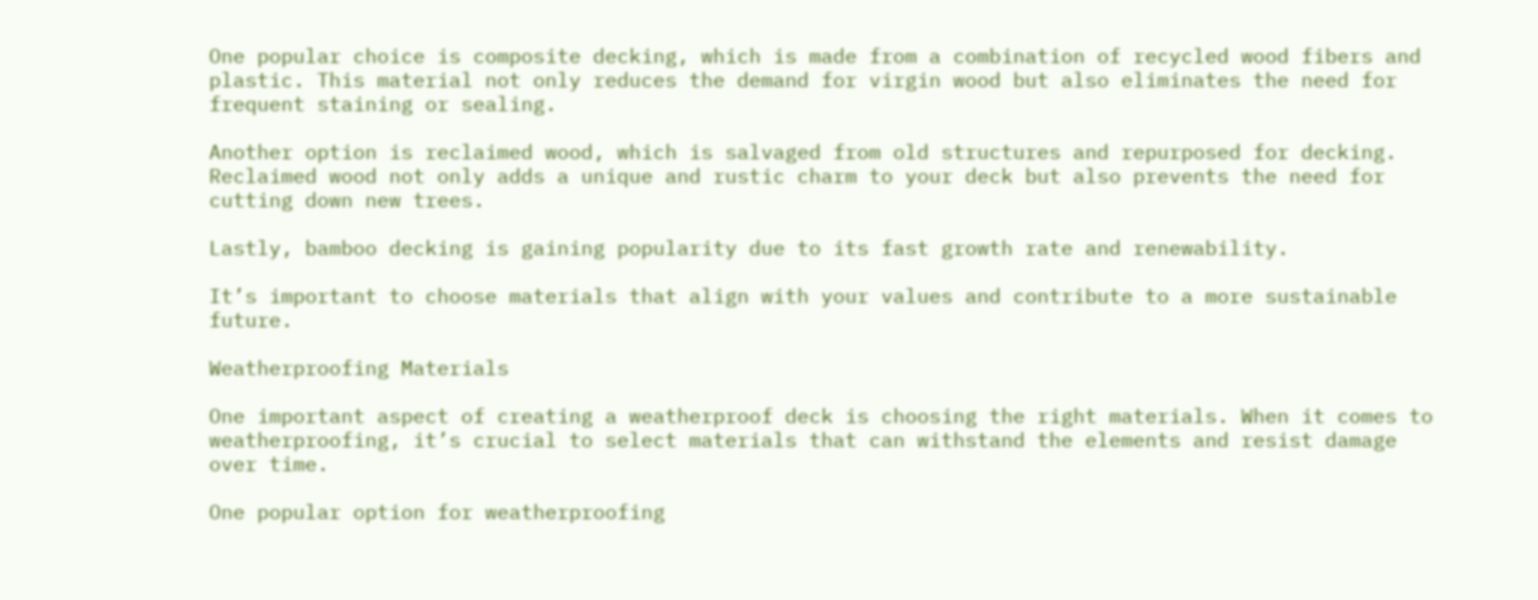One popular choice is composite decking, which is made from a combination of recycled wood fibers and plastic. This material not only reduces the demand for virgin wood but also eliminates the need for frequent staining or sealing.

Another option is reclaimed wood, which is salvaged from old structures and repurposed for decking. Reclaimed wood not only adds a unique and rustic charm to your deck but also prevents the need for cutting down new trees.

Lastly, bamboo decking is gaining popularity due to its fast growth rate and renewability.

It’s important to choose materials that align with your values and contribute to a more sustainable future.

Weatherproofing Materials

One important aspect of creating a weatherproof deck is choosing the right materials. When it comes to weatherproofing, it’s crucial to select materials that can withstand the elements and resist damage over time.

One popular option for weatherproofing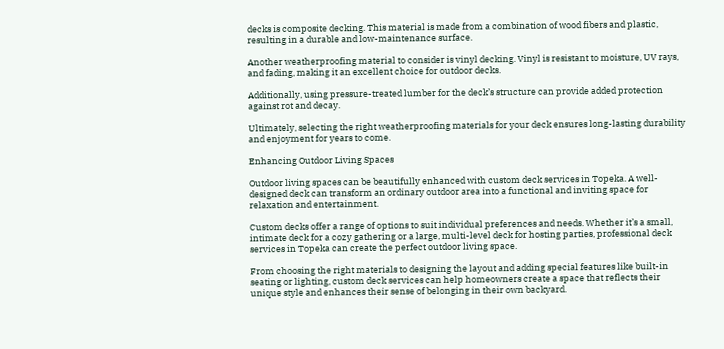decks is composite decking. This material is made from a combination of wood fibers and plastic, resulting in a durable and low-maintenance surface.

Another weatherproofing material to consider is vinyl decking. Vinyl is resistant to moisture, UV rays, and fading, making it an excellent choice for outdoor decks.

Additionally, using pressure-treated lumber for the deck’s structure can provide added protection against rot and decay.

Ultimately, selecting the right weatherproofing materials for your deck ensures long-lasting durability and enjoyment for years to come.

Enhancing Outdoor Living Spaces

Outdoor living spaces can be beautifully enhanced with custom deck services in Topeka. A well-designed deck can transform an ordinary outdoor area into a functional and inviting space for relaxation and entertainment.

Custom decks offer a range of options to suit individual preferences and needs. Whether it’s a small, intimate deck for a cozy gathering or a large, multi-level deck for hosting parties, professional deck services in Topeka can create the perfect outdoor living space.

From choosing the right materials to designing the layout and adding special features like built-in seating or lighting, custom deck services can help homeowners create a space that reflects their unique style and enhances their sense of belonging in their own backyard.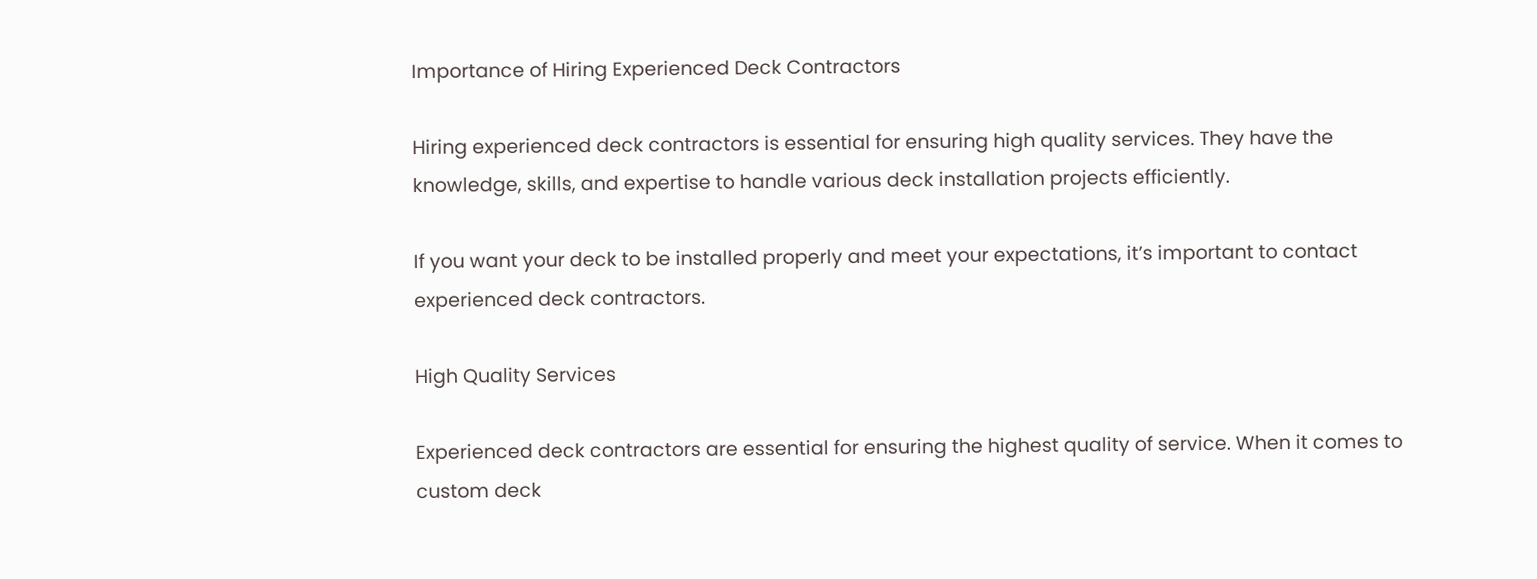Importance of Hiring Experienced Deck Contractors

Hiring experienced deck contractors is essential for ensuring high quality services. They have the knowledge, skills, and expertise to handle various deck installation projects efficiently.

If you want your deck to be installed properly and meet your expectations, it’s important to contact experienced deck contractors.

High Quality Services

Experienced deck contractors are essential for ensuring the highest quality of service. When it comes to custom deck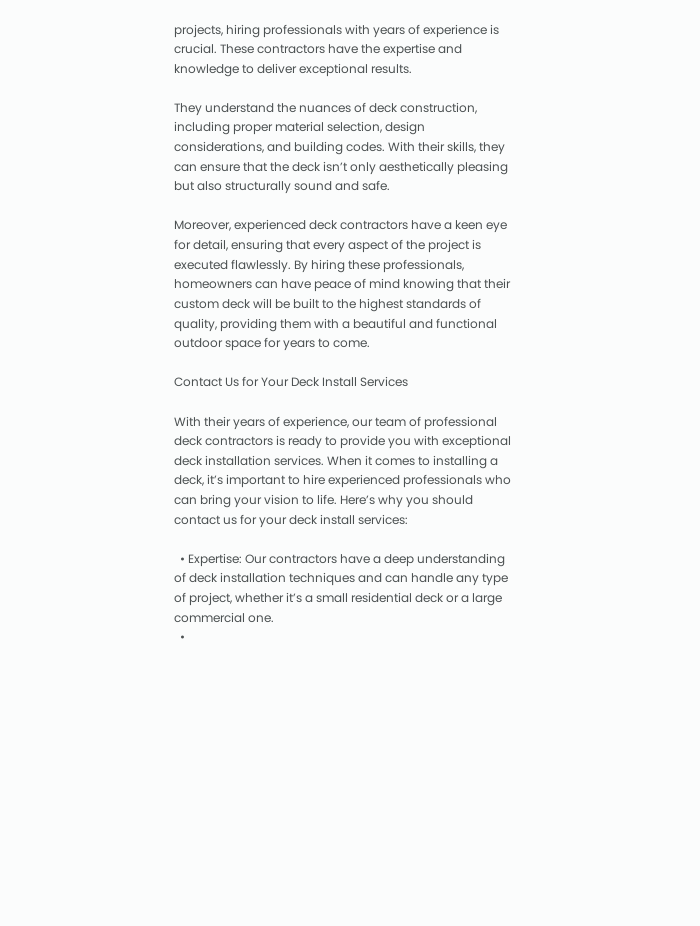projects, hiring professionals with years of experience is crucial. These contractors have the expertise and knowledge to deliver exceptional results.

They understand the nuances of deck construction, including proper material selection, design considerations, and building codes. With their skills, they can ensure that the deck isn’t only aesthetically pleasing but also structurally sound and safe.

Moreover, experienced deck contractors have a keen eye for detail, ensuring that every aspect of the project is executed flawlessly. By hiring these professionals, homeowners can have peace of mind knowing that their custom deck will be built to the highest standards of quality, providing them with a beautiful and functional outdoor space for years to come.

Contact Us for Your Deck Install Services

With their years of experience, our team of professional deck contractors is ready to provide you with exceptional deck installation services. When it comes to installing a deck, it’s important to hire experienced professionals who can bring your vision to life. Here’s why you should contact us for your deck install services:

  • Expertise: Our contractors have a deep understanding of deck installation techniques and can handle any type of project, whether it’s a small residential deck or a large commercial one.
  •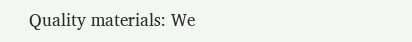Quality materials: We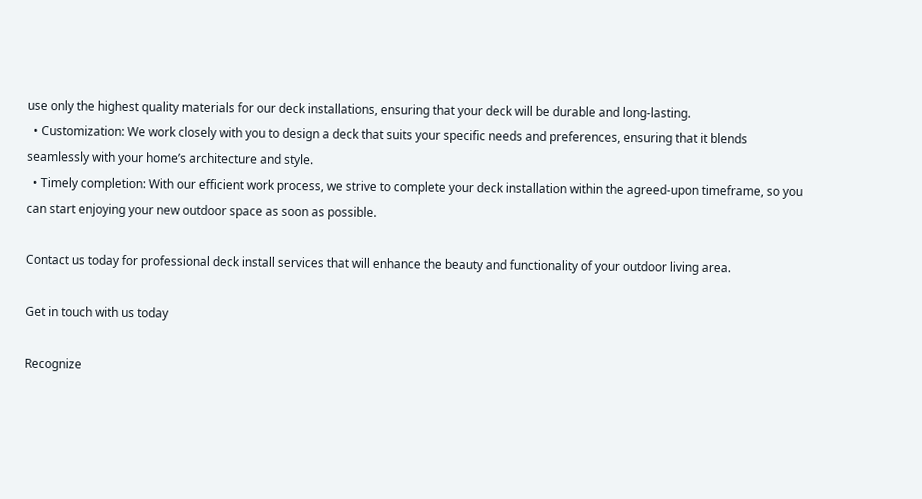use only the highest quality materials for our deck installations, ensuring that your deck will be durable and long-lasting.
  • Customization: We work closely with you to design a deck that suits your specific needs and preferences, ensuring that it blends seamlessly with your home’s architecture and style.
  • Timely completion: With our efficient work process, we strive to complete your deck installation within the agreed-upon timeframe, so you can start enjoying your new outdoor space as soon as possible.

Contact us today for professional deck install services that will enhance the beauty and functionality of your outdoor living area.

Get in touch with us today

Recognize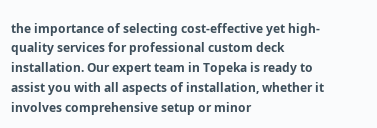the importance of selecting cost-effective yet high-quality services for professional custom deck installation. Our expert team in Topeka is ready to assist you with all aspects of installation, whether it involves comprehensive setup or minor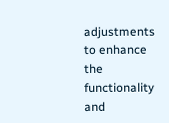adjustments to enhance the functionality and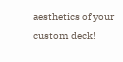aesthetics of your custom deck!